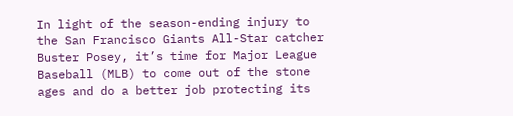In light of the season-ending injury to the San Francisco Giants All-Star catcher Buster Posey, it’s time for Major League Baseball (MLB) to come out of the stone ages and do a better job protecting its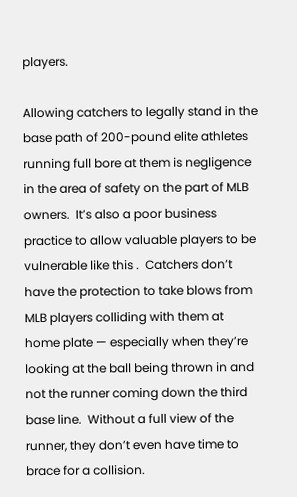players.

Allowing catchers to legally stand in the base path of 200-pound elite athletes running full bore at them is negligence in the area of safety on the part of MLB owners.  It’s also a poor business practice to allow valuable players to be vulnerable like this .  Catchers don’t have the protection to take blows from MLB players colliding with them at home plate — especially when they’re looking at the ball being thrown in and not the runner coming down the third base line.  Without a full view of the runner, they don’t even have time to brace for a collision.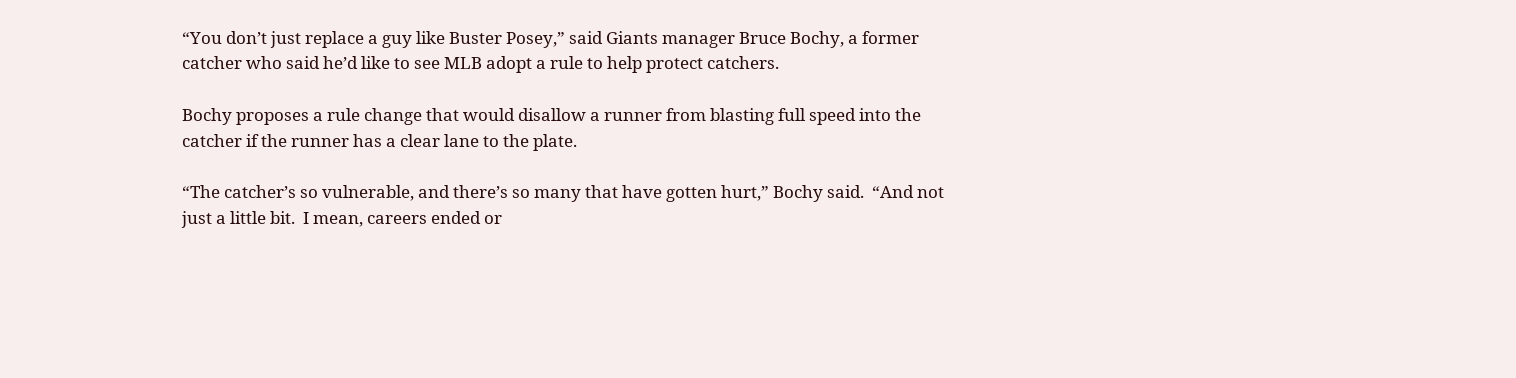“You don’t just replace a guy like Buster Posey,” said Giants manager Bruce Bochy, a former catcher who said he’d like to see MLB adopt a rule to help protect catchers.

Bochy proposes a rule change that would disallow a runner from blasting full speed into the catcher if the runner has a clear lane to the plate.

“The catcher’s so vulnerable, and there’s so many that have gotten hurt,” Bochy said.  “And not just a little bit.  I mean, careers ended or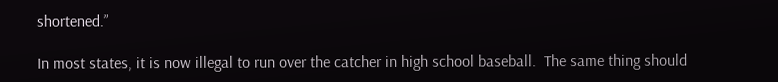shortened.”

In most states, it is now illegal to run over the catcher in high school baseball.  The same thing should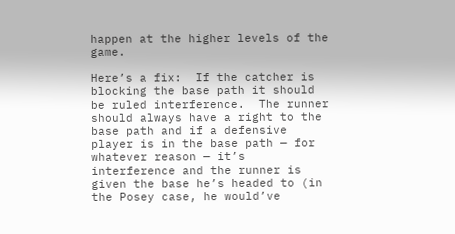happen at the higher levels of the game.

Here’s a fix:  If the catcher is blocking the base path it should be ruled interference.  The runner should always have a right to the base path and if a defensive player is in the base path — for whatever reason — it’s interference and the runner is given the base he’s headed to (in the Posey case, he would’ve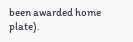been awarded home plate).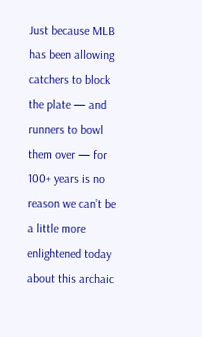Just because MLB has been allowing catchers to block the plate — and runners to bowl them over — for 100+ years is no reason we can’t be a little more enlightened today about this archaic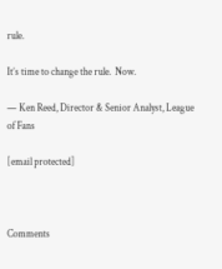rule.

It’s time to change the rule.  Now.

— Ken Reed, Director & Senior Analyst, League of Fans

[email protected]



Comments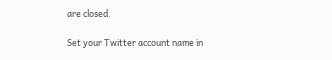are closed.

Set your Twitter account name in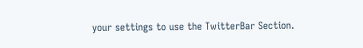your settings to use the TwitterBar Section.